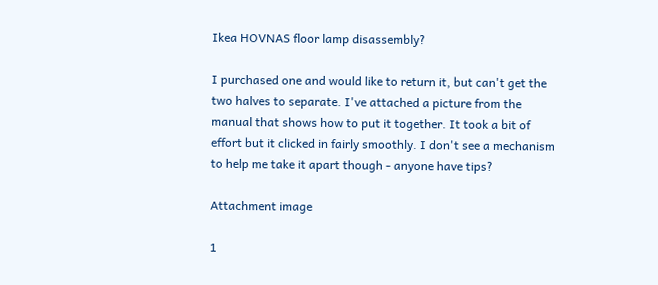Ikea HOVNAS floor lamp disassembly?

I purchased one and would like to return it, but can't get the two halves to separate. I've attached a picture from the manual that shows how to put it together. It took a bit of effort but it clicked in fairly smoothly. I don't see a mechanism to help me take it apart though - anyone have tips?

Attachment image

1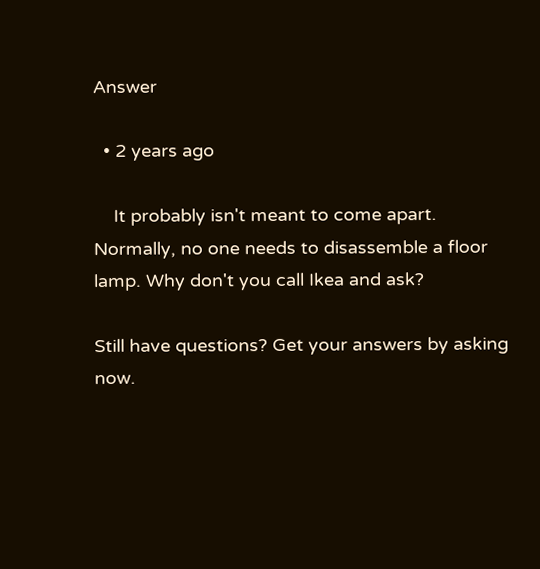Answer

  • 2 years ago

    It probably isn't meant to come apart. Normally, no one needs to disassemble a floor lamp. Why don't you call Ikea and ask?

Still have questions? Get your answers by asking now.